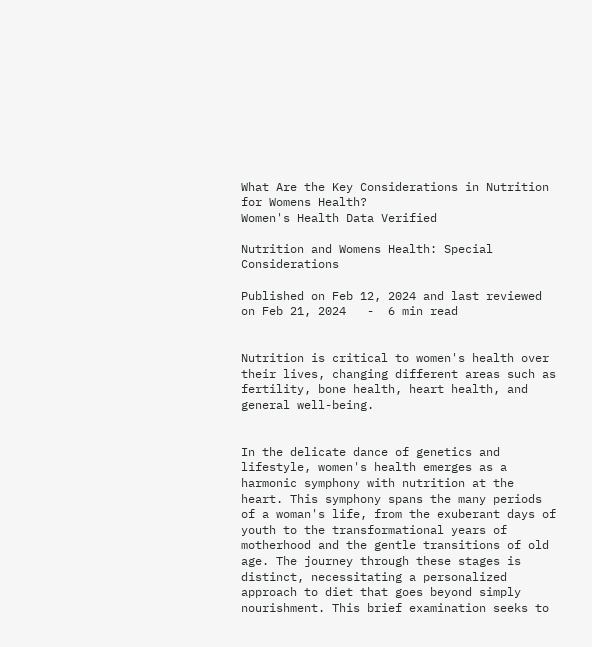What Are the Key Considerations in Nutrition for Womens Health?
Women's Health Data Verified

Nutrition and Womens Health: Special Considerations

Published on Feb 12, 2024 and last reviewed on Feb 21, 2024   -  6 min read


Nutrition is critical to women's health over their lives, changing different areas such as fertility, bone health, heart health, and general well-being.


In the delicate dance of genetics and lifestyle, women's health emerges as a harmonic symphony with nutrition at the heart. This symphony spans the many periods of a woman's life, from the exuberant days of youth to the transformational years of motherhood and the gentle transitions of old age. The journey through these stages is distinct, necessitating a personalized approach to diet that goes beyond simply nourishment. This brief examination seeks to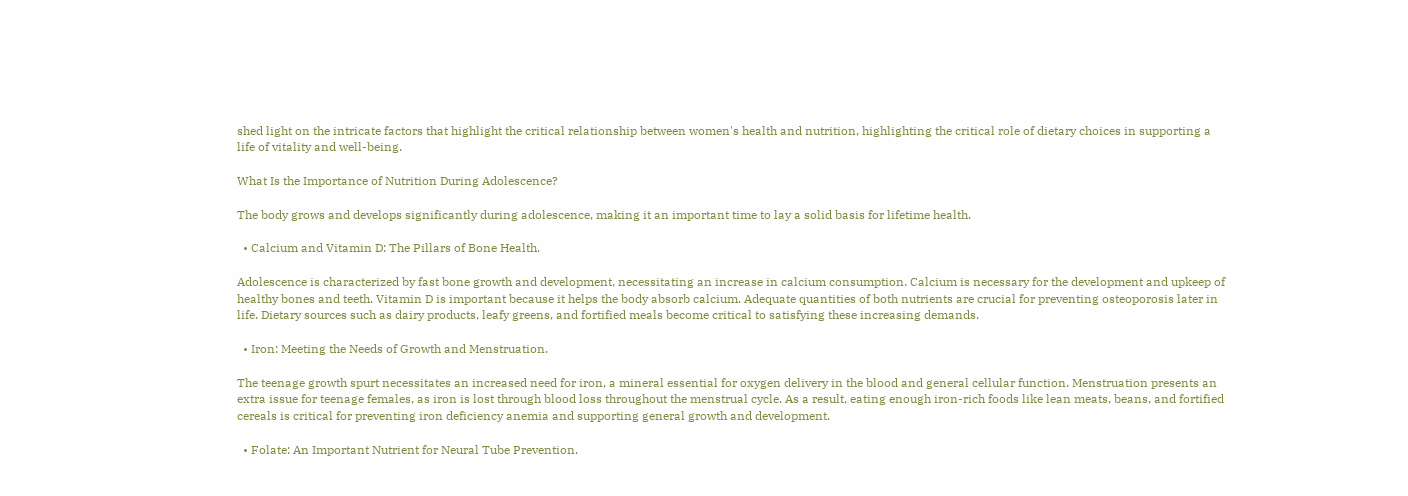shed light on the intricate factors that highlight the critical relationship between women's health and nutrition, highlighting the critical role of dietary choices in supporting a life of vitality and well-being.

What Is the Importance of Nutrition During Adolescence?

The body grows and develops significantly during adolescence, making it an important time to lay a solid basis for lifetime health.

  • Calcium and Vitamin D: The Pillars of Bone Health.

Adolescence is characterized by fast bone growth and development, necessitating an increase in calcium consumption. Calcium is necessary for the development and upkeep of healthy bones and teeth. Vitamin D is important because it helps the body absorb calcium. Adequate quantities of both nutrients are crucial for preventing osteoporosis later in life. Dietary sources such as dairy products, leafy greens, and fortified meals become critical to satisfying these increasing demands.

  • Iron: Meeting the Needs of Growth and Menstruation.

The teenage growth spurt necessitates an increased need for iron, a mineral essential for oxygen delivery in the blood and general cellular function. Menstruation presents an extra issue for teenage females, as iron is lost through blood loss throughout the menstrual cycle. As a result, eating enough iron-rich foods like lean meats, beans, and fortified cereals is critical for preventing iron deficiency anemia and supporting general growth and development.

  • Folate: An Important Nutrient for Neural Tube Prevention.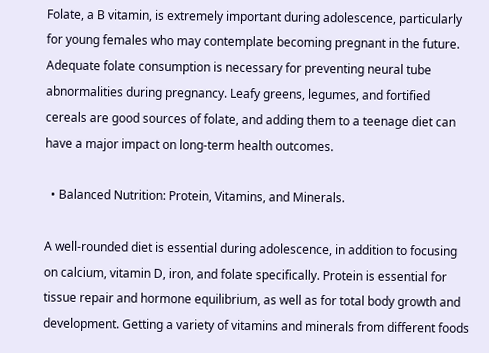Folate, a B vitamin, is extremely important during adolescence, particularly for young females who may contemplate becoming pregnant in the future. Adequate folate consumption is necessary for preventing neural tube abnormalities during pregnancy. Leafy greens, legumes, and fortified cereals are good sources of folate, and adding them to a teenage diet can have a major impact on long-term health outcomes.

  • Balanced Nutrition: Protein, Vitamins, and Minerals.

A well-rounded diet is essential during adolescence, in addition to focusing on calcium, vitamin D, iron, and folate specifically. Protein is essential for tissue repair and hormone equilibrium, as well as for total body growth and development. Getting a variety of vitamins and minerals from different foods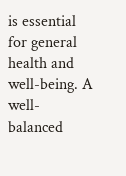is essential for general health and well-being. A well-balanced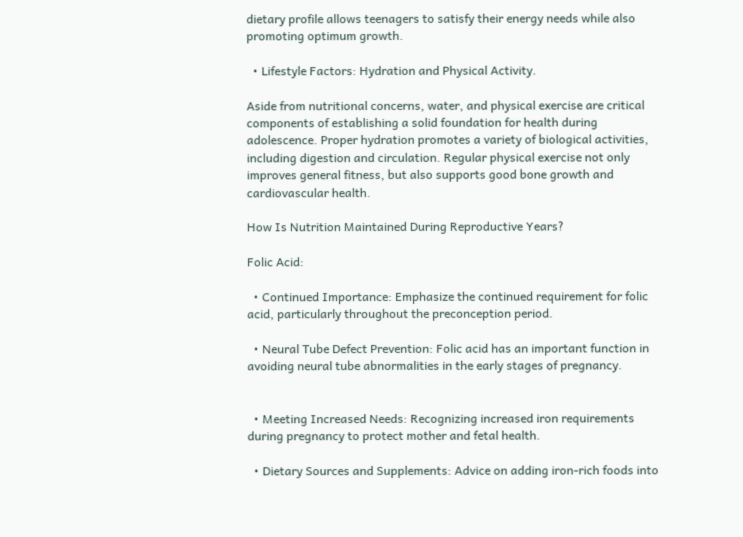dietary profile allows teenagers to satisfy their energy needs while also promoting optimum growth.

  • Lifestyle Factors: Hydration and Physical Activity.

Aside from nutritional concerns, water, and physical exercise are critical components of establishing a solid foundation for health during adolescence. Proper hydration promotes a variety of biological activities, including digestion and circulation. Regular physical exercise not only improves general fitness, but also supports good bone growth and cardiovascular health.

How Is Nutrition Maintained During Reproductive Years?

Folic Acid:

  • Continued Importance: Emphasize the continued requirement for folic acid, particularly throughout the preconception period.

  • Neural Tube Defect Prevention: Folic acid has an important function in avoiding neural tube abnormalities in the early stages of pregnancy.


  • Meeting Increased Needs: Recognizing increased iron requirements during pregnancy to protect mother and fetal health.

  • Dietary Sources and Supplements: Advice on adding iron-rich foods into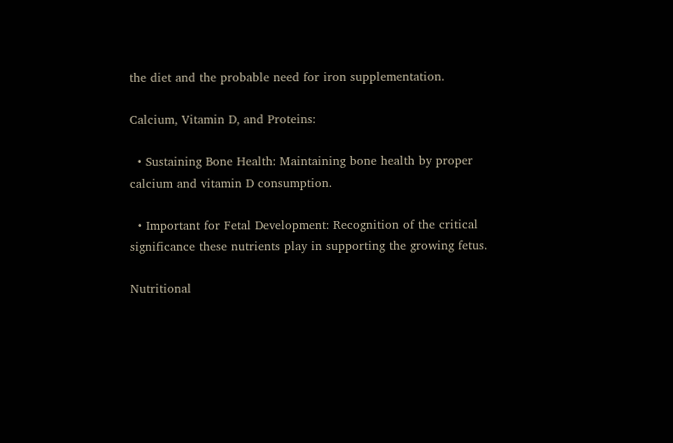the diet and the probable need for iron supplementation.

Calcium, Vitamin D, and Proteins:

  • Sustaining Bone Health: Maintaining bone health by proper calcium and vitamin D consumption.

  • Important for Fetal Development: Recognition of the critical significance these nutrients play in supporting the growing fetus.

Nutritional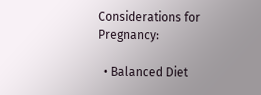Considerations for Pregnancy:

  • Balanced Diet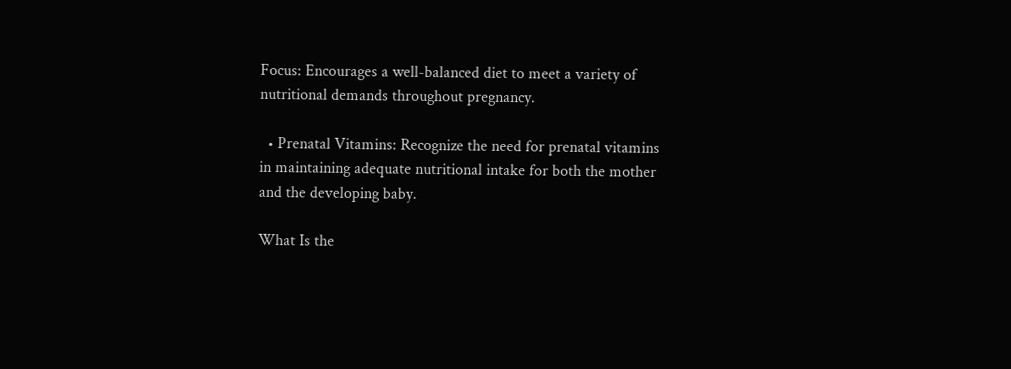Focus: Encourages a well-balanced diet to meet a variety of nutritional demands throughout pregnancy.

  • Prenatal Vitamins: Recognize the need for prenatal vitamins in maintaining adequate nutritional intake for both the mother and the developing baby.

What Is the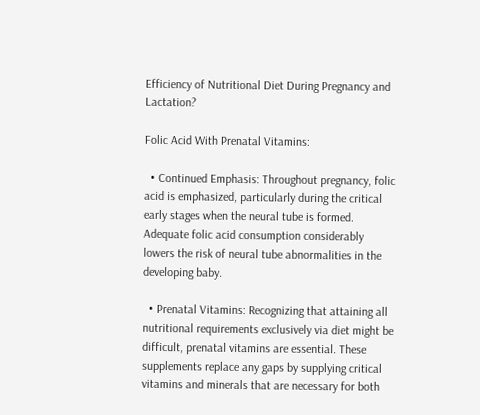Efficiency of Nutritional Diet During Pregnancy and Lactation?

Folic Acid With Prenatal Vitamins:

  • Continued Emphasis: Throughout pregnancy, folic acid is emphasized, particularly during the critical early stages when the neural tube is formed. Adequate folic acid consumption considerably lowers the risk of neural tube abnormalities in the developing baby.

  • Prenatal Vitamins: Recognizing that attaining all nutritional requirements exclusively via diet might be difficult, prenatal vitamins are essential. These supplements replace any gaps by supplying critical vitamins and minerals that are necessary for both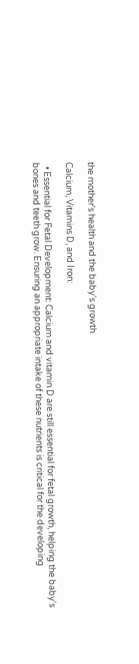the mother's health and the baby's growth.

Calcium, Vitamins D, and Iron:

  • Essential for Fetal Development: Calcium and vitamin D are still essential for fetal growth, helping the baby's bones and teeth grow. Ensuring an appropriate intake of these nutrients is critical for the developing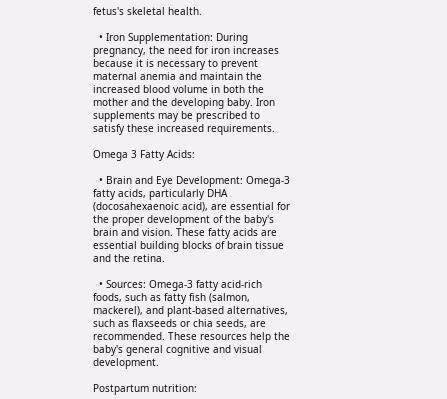fetus's skeletal health.

  • Iron Supplementation: During pregnancy, the need for iron increases because it is necessary to prevent maternal anemia and maintain the increased blood volume in both the mother and the developing baby. Iron supplements may be prescribed to satisfy these increased requirements.

Omega 3 Fatty Acids:

  • Brain and Eye Development: Omega-3 fatty acids, particularly DHA (docosahexaenoic acid), are essential for the proper development of the baby's brain and vision. These fatty acids are essential building blocks of brain tissue and the retina.

  • Sources: Omega-3 fatty acid-rich foods, such as fatty fish (salmon, mackerel), and plant-based alternatives, such as flaxseeds or chia seeds, are recommended. These resources help the baby's general cognitive and visual development.

Postpartum nutrition: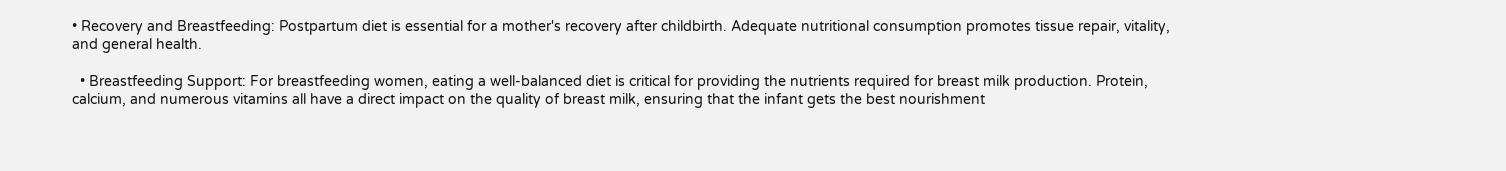• Recovery and Breastfeeding: Postpartum diet is essential for a mother's recovery after childbirth. Adequate nutritional consumption promotes tissue repair, vitality, and general health.

  • Breastfeeding Support: For breastfeeding women, eating a well-balanced diet is critical for providing the nutrients required for breast milk production. Protein, calcium, and numerous vitamins all have a direct impact on the quality of breast milk, ensuring that the infant gets the best nourishment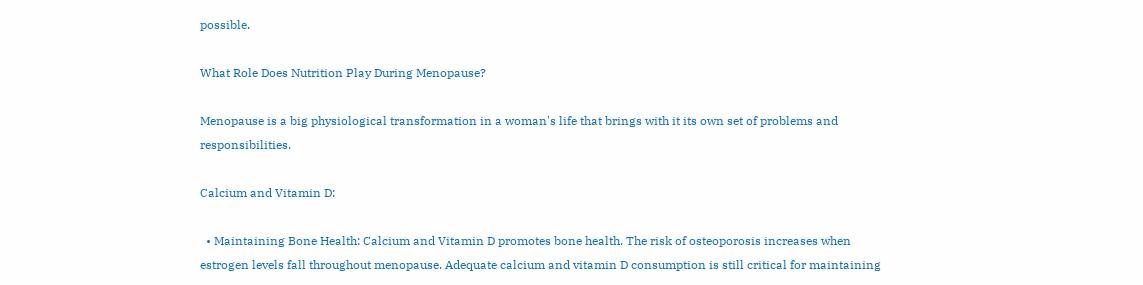possible.

What Role Does Nutrition Play During Menopause?

Menopause is a big physiological transformation in a woman's life that brings with it its own set of problems and responsibilities.

Calcium and Vitamin D:

  • Maintaining Bone Health: Calcium and Vitamin D promotes bone health. The risk of osteoporosis increases when estrogen levels fall throughout menopause. Adequate calcium and vitamin D consumption is still critical for maintaining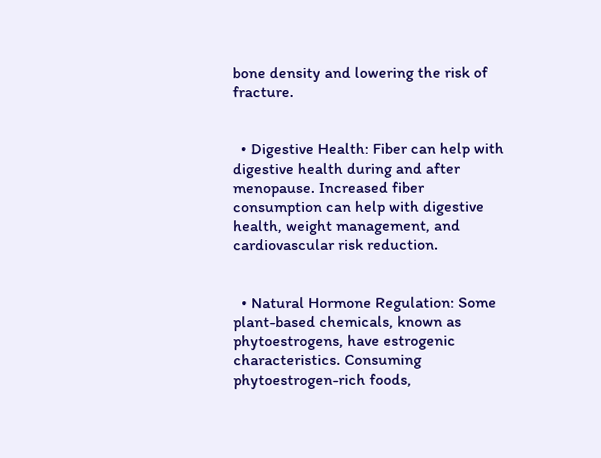bone density and lowering the risk of fracture.


  • Digestive Health: Fiber can help with digestive health during and after menopause. Increased fiber consumption can help with digestive health, weight management, and cardiovascular risk reduction.


  • Natural Hormone Regulation: Some plant-based chemicals, known as phytoestrogens, have estrogenic characteristics. Consuming phytoestrogen-rich foods,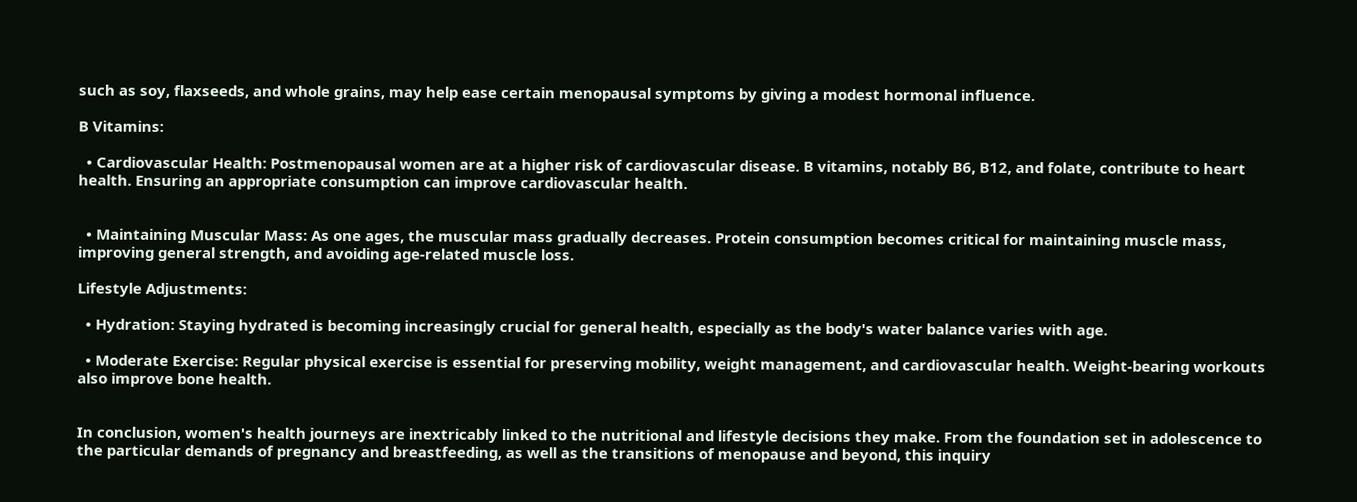such as soy, flaxseeds, and whole grains, may help ease certain menopausal symptoms by giving a modest hormonal influence.

B Vitamins:

  • Cardiovascular Health: Postmenopausal women are at a higher risk of cardiovascular disease. B vitamins, notably B6, B12, and folate, contribute to heart health. Ensuring an appropriate consumption can improve cardiovascular health.


  • Maintaining Muscular Mass: As one ages, the muscular mass gradually decreases. Protein consumption becomes critical for maintaining muscle mass, improving general strength, and avoiding age-related muscle loss.

Lifestyle Adjustments:

  • Hydration: Staying hydrated is becoming increasingly crucial for general health, especially as the body's water balance varies with age.

  • Moderate Exercise: Regular physical exercise is essential for preserving mobility, weight management, and cardiovascular health. Weight-bearing workouts also improve bone health.


In conclusion, women's health journeys are inextricably linked to the nutritional and lifestyle decisions they make. From the foundation set in adolescence to the particular demands of pregnancy and breastfeeding, as well as the transitions of menopause and beyond, this inquiry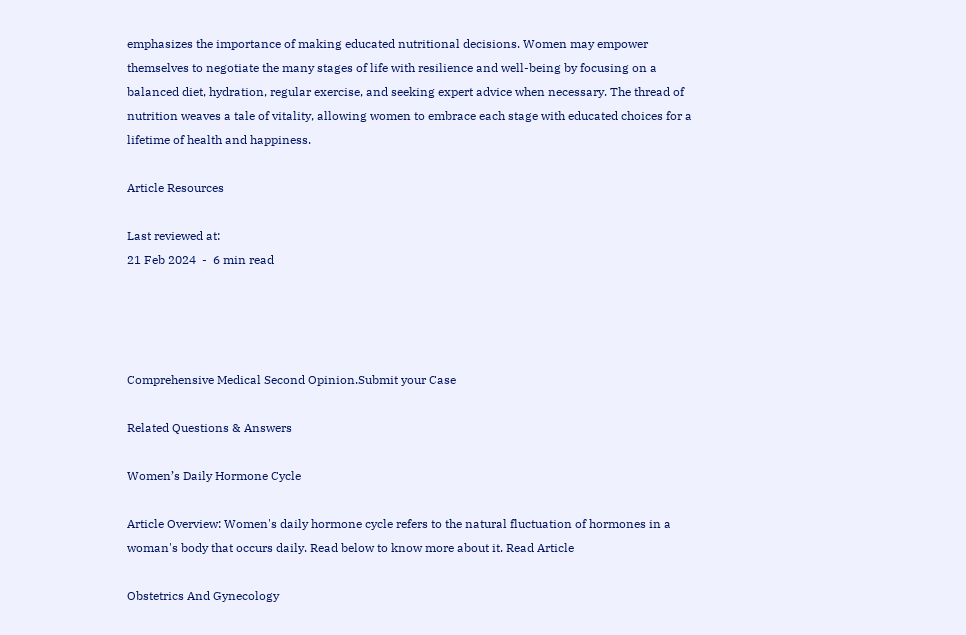emphasizes the importance of making educated nutritional decisions. Women may empower themselves to negotiate the many stages of life with resilience and well-being by focusing on a balanced diet, hydration, regular exercise, and seeking expert advice when necessary. The thread of nutrition weaves a tale of vitality, allowing women to embrace each stage with educated choices for a lifetime of health and happiness.

Article Resources

Last reviewed at:
21 Feb 2024  -  6 min read




Comprehensive Medical Second Opinion.Submit your Case

Related Questions & Answers

Women’s Daily Hormone Cycle

Article Overview: Women's daily hormone cycle refers to the natural fluctuation of hormones in a woman's body that occurs daily. Read below to know more about it. Read Article

Obstetrics And Gynecology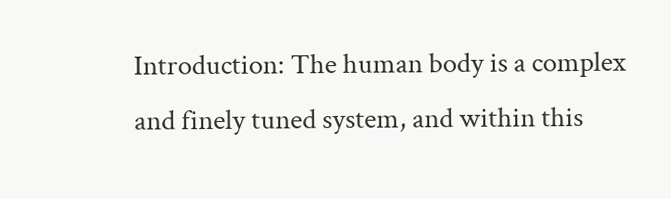Introduction: The human body is a complex and finely tuned system, and within this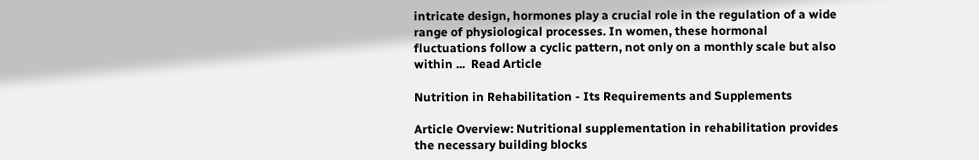intricate design, hormones play a crucial role in the regulation of a wide range of physiological processes. In women, these hormonal fluctuations follow a cyclic pattern, not only on a monthly scale but also within ...  Read Article

Nutrition in Rehabilitation - Its Requirements and Supplements

Article Overview: Nutritional supplementation in rehabilitation provides the necessary building blocks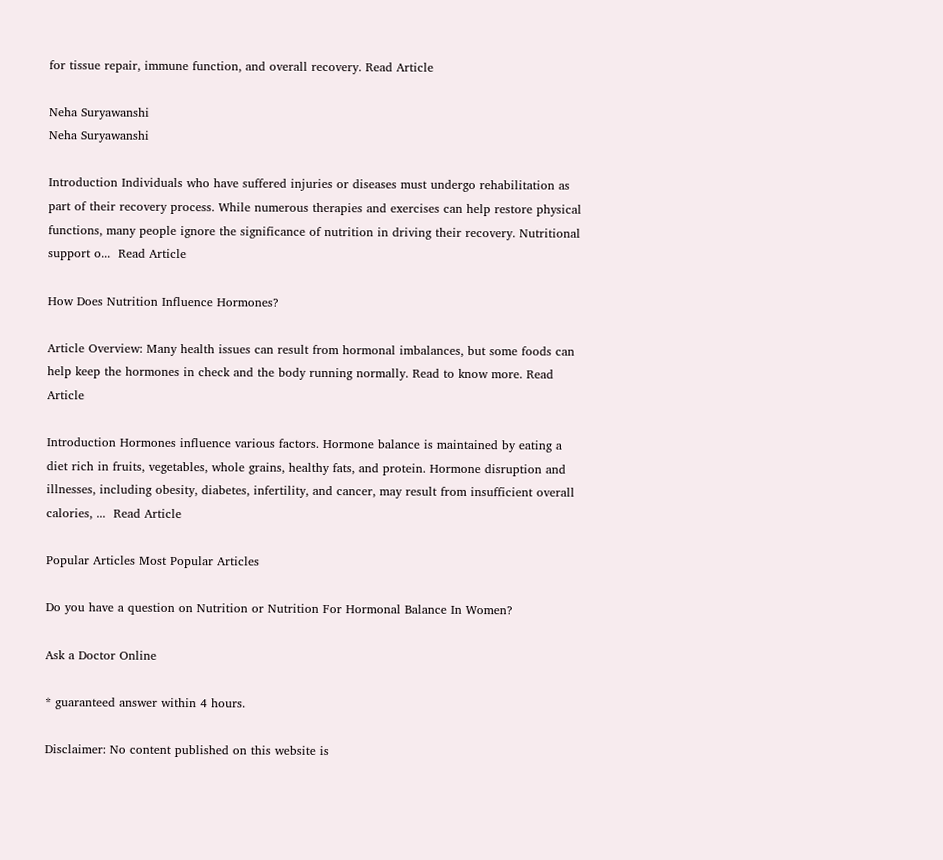for tissue repair, immune function, and overall recovery. Read Article

Neha Suryawanshi
Neha Suryawanshi

Introduction Individuals who have suffered injuries or diseases must undergo rehabilitation as part of their recovery process. While numerous therapies and exercises can help restore physical functions, many people ignore the significance of nutrition in driving their recovery. Nutritional support o...  Read Article

How Does Nutrition Influence Hormones?

Article Overview: Many health issues can result from hormonal imbalances, but some foods can help keep the hormones in check and the body running normally. Read to know more. Read Article

Introduction Hormones influence various factors. Hormone balance is maintained by eating a diet rich in fruits, vegetables, whole grains, healthy fats, and protein. Hormone disruption and illnesses, including obesity, diabetes, infertility, and cancer, may result from insufficient overall calories, ...  Read Article

Popular Articles Most Popular Articles

Do you have a question on Nutrition or Nutrition For Hormonal Balance In Women?

Ask a Doctor Online

* guaranteed answer within 4 hours.

Disclaimer: No content published on this website is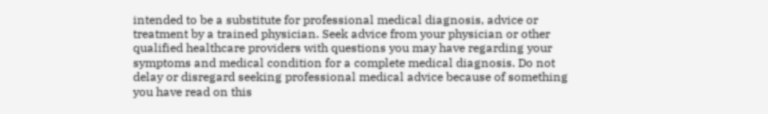intended to be a substitute for professional medical diagnosis, advice or treatment by a trained physician. Seek advice from your physician or other qualified healthcare providers with questions you may have regarding your symptoms and medical condition for a complete medical diagnosis. Do not delay or disregard seeking professional medical advice because of something you have read on this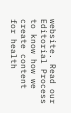website. Read our Editorial Process to know how we create content for health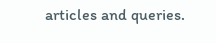articles and queries.